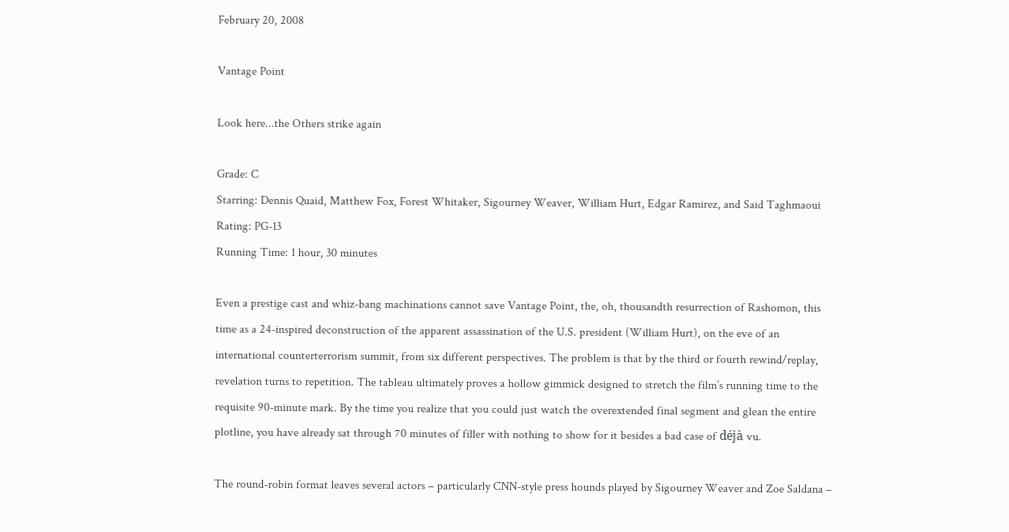February 20, 2008

Vantage Point

Look here...the Others strike again

Grade: C
Starring: Dennis Quaid, Matthew Fox, Forest Whitaker, Sigourney Weaver, William Hurt, Edgar Ramirez, and Said Taghmaoui
Rating: PG-13
Running Time: 1 hour, 30 minutes

Even a prestige cast and whiz-bang machinations cannot save Vantage Point, the, oh, thousandth resurrection of Rashomon, this time as a 24-inspired deconstruction of the apparent assassination of the U.S. president (William Hurt), on the eve of an international counterterrorism summit, from six different perspectives. The problem is that by the third or fourth rewind/replay, revelation turns to repetition. The tableau ultimately proves a hollow gimmick designed to stretch the film’s running time to the requisite 90-minute mark. By the time you realize that you could just watch the overextended final segment and glean the entire plotline, you have already sat through 70 minutes of filler with nothing to show for it besides a bad case of déjà vu.

The round-robin format leaves several actors – particularly CNN-style press hounds played by Sigourney Weaver and Zoe Saldana –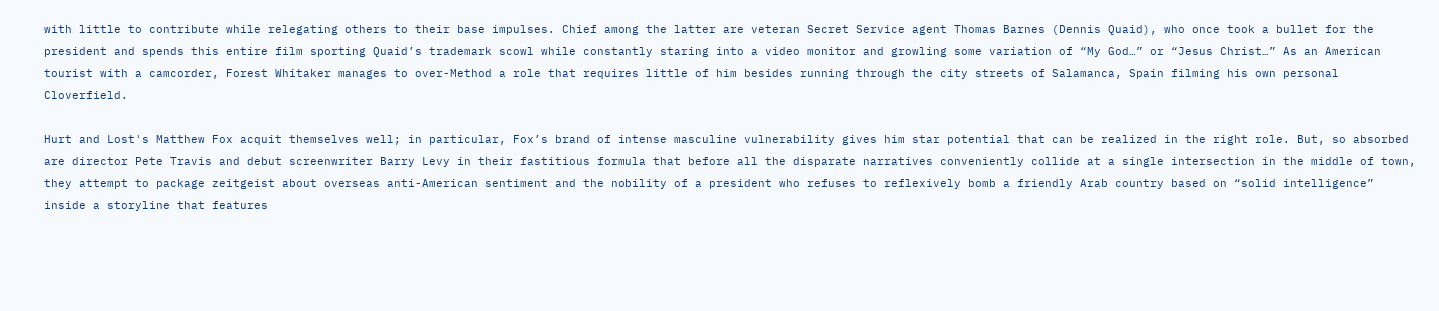with little to contribute while relegating others to their base impulses. Chief among the latter are veteran Secret Service agent Thomas Barnes (Dennis Quaid), who once took a bullet for the president and spends this entire film sporting Quaid’s trademark scowl while constantly staring into a video monitor and growling some variation of “My God…” or “Jesus Christ…” As an American tourist with a camcorder, Forest Whitaker manages to over-Method a role that requires little of him besides running through the city streets of Salamanca, Spain filming his own personal Cloverfield.

Hurt and Lost's Matthew Fox acquit themselves well; in particular, Fox’s brand of intense masculine vulnerability gives him star potential that can be realized in the right role. But, so absorbed are director Pete Travis and debut screenwriter Barry Levy in their fastitious formula that before all the disparate narratives conveniently collide at a single intersection in the middle of town, they attempt to package zeitgeist about overseas anti-American sentiment and the nobility of a president who refuses to reflexively bomb a friendly Arab country based on “solid intelligence” inside a storyline that features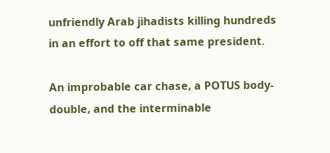unfriendly Arab jihadists killing hundreds in an effort to off that same president.

An improbable car chase, a POTUS body-double, and the interminable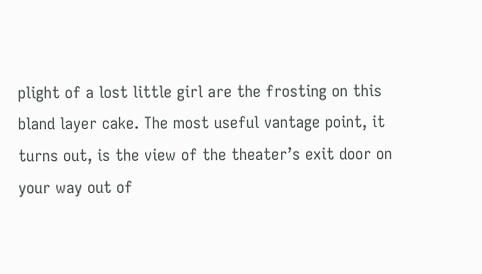plight of a lost little girl are the frosting on this bland layer cake. The most useful vantage point, it turns out, is the view of the theater’s exit door on your way out of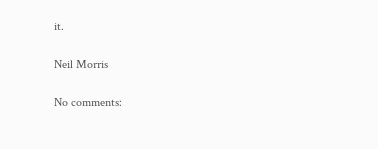it.

Neil Morris

No comments: